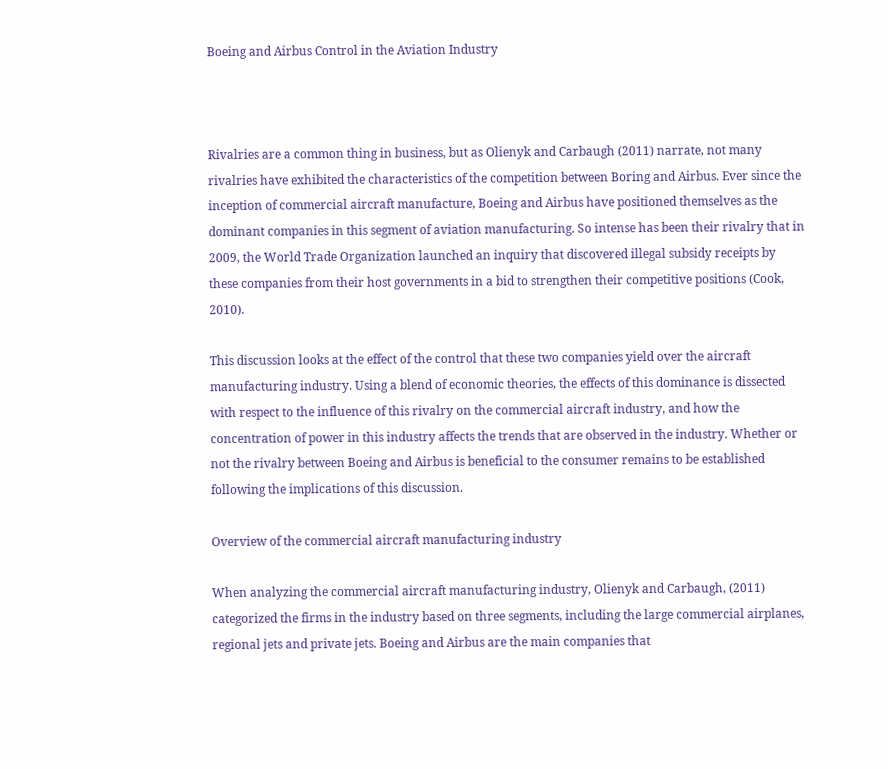Boeing and Airbus Control in the Aviation Industry



Rivalries are a common thing in business, but as Olienyk and Carbaugh (2011) narrate, not many rivalries have exhibited the characteristics of the competition between Boring and Airbus. Ever since the inception of commercial aircraft manufacture, Boeing and Airbus have positioned themselves as the dominant companies in this segment of aviation manufacturing. So intense has been their rivalry that in 2009, the World Trade Organization launched an inquiry that discovered illegal subsidy receipts by these companies from their host governments in a bid to strengthen their competitive positions (Cook, 2010).

This discussion looks at the effect of the control that these two companies yield over the aircraft manufacturing industry. Using a blend of economic theories, the effects of this dominance is dissected with respect to the influence of this rivalry on the commercial aircraft industry, and how the concentration of power in this industry affects the trends that are observed in the industry. Whether or not the rivalry between Boeing and Airbus is beneficial to the consumer remains to be established following the implications of this discussion.

Overview of the commercial aircraft manufacturing industry

When analyzing the commercial aircraft manufacturing industry, Olienyk and Carbaugh, (2011) categorized the firms in the industry based on three segments, including the large commercial airplanes, regional jets and private jets. Boeing and Airbus are the main companies that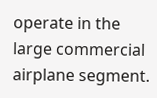operate in the large commercial airplane segment.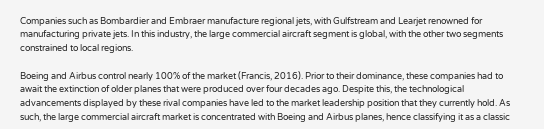Companies such as Bombardier and Embraer manufacture regional jets, with Gulfstream and Learjet renowned for manufacturing private jets. In this industry, the large commercial aircraft segment is global, with the other two segments constrained to local regions.

Boeing and Airbus control nearly 100% of the market (Francis, 2016). Prior to their dominance, these companies had to await the extinction of older planes that were produced over four decades ago. Despite this, the technological advancements displayed by these rival companies have led to the market leadership position that they currently hold. As such, the large commercial aircraft market is concentrated with Boeing and Airbus planes, hence classifying it as a classic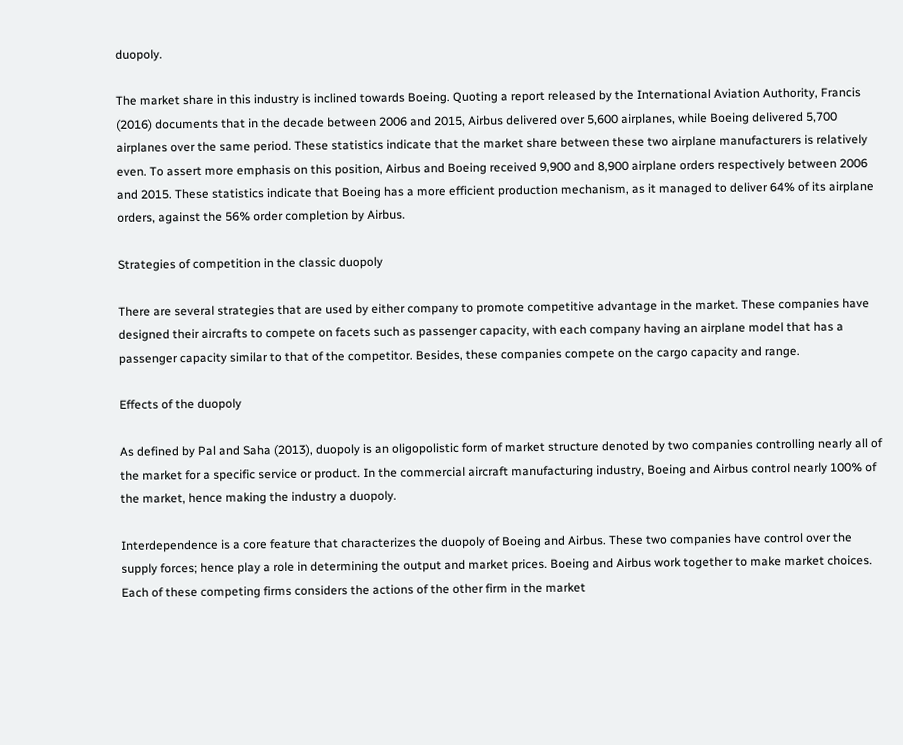duopoly.

The market share in this industry is inclined towards Boeing. Quoting a report released by the International Aviation Authority, Francis (2016) documents that in the decade between 2006 and 2015, Airbus delivered over 5,600 airplanes, while Boeing delivered 5,700 airplanes over the same period. These statistics indicate that the market share between these two airplane manufacturers is relatively even. To assert more emphasis on this position, Airbus and Boeing received 9,900 and 8,900 airplane orders respectively between 2006 and 2015. These statistics indicate that Boeing has a more efficient production mechanism, as it managed to deliver 64% of its airplane orders, against the 56% order completion by Airbus.

Strategies of competition in the classic duopoly

There are several strategies that are used by either company to promote competitive advantage in the market. These companies have designed their aircrafts to compete on facets such as passenger capacity, with each company having an airplane model that has a passenger capacity similar to that of the competitor. Besides, these companies compete on the cargo capacity and range.

Effects of the duopoly

As defined by Pal and Saha (2013), duopoly is an oligopolistic form of market structure denoted by two companies controlling nearly all of the market for a specific service or product. In the commercial aircraft manufacturing industry, Boeing and Airbus control nearly 100% of the market, hence making the industry a duopoly.

Interdependence is a core feature that characterizes the duopoly of Boeing and Airbus. These two companies have control over the supply forces; hence play a role in determining the output and market prices. Boeing and Airbus work together to make market choices. Each of these competing firms considers the actions of the other firm in the market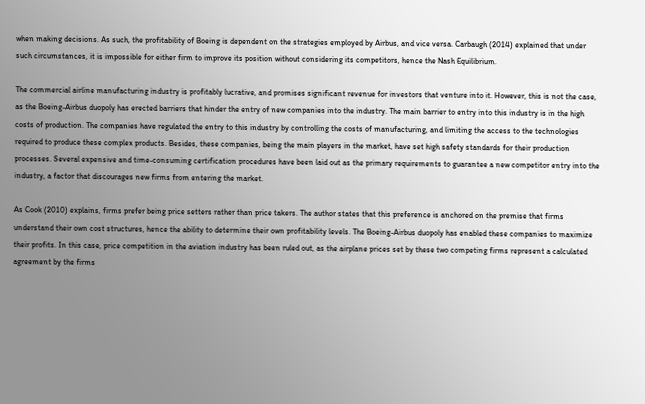when making decisions. As such, the profitability of Boeing is dependent on the strategies employed by Airbus, and vice versa. Carbaugh (2014) explained that under such circumstances, it is impossible for either firm to improve its position without considering its competitors, hence the Nash Equilibrium.

The commercial airline manufacturing industry is profitably lucrative, and promises significant revenue for investors that venture into it. However, this is not the case, as the Boeing-Airbus duopoly has erected barriers that hinder the entry of new companies into the industry. The main barrier to entry into this industry is in the high costs of production. The companies have regulated the entry to this industry by controlling the costs of manufacturing, and limiting the access to the technologies required to produce these complex products. Besides, these companies, being the main players in the market, have set high safety standards for their production processes. Several expensive and time-consuming certification procedures have been laid out as the primary requirements to guarantee a new competitor entry into the industry, a factor that discourages new firms from entering the market.

As Cook (2010) explains, firms prefer being price setters rather than price takers. The author states that this preference is anchored on the premise that firms understand their own cost structures, hence the ability to determine their own profitability levels. The Boeing-Airbus duopoly has enabled these companies to maximize their profits. In this case, price competition in the aviation industry has been ruled out, as the airplane prices set by these two competing firms represent a calculated agreement by the firms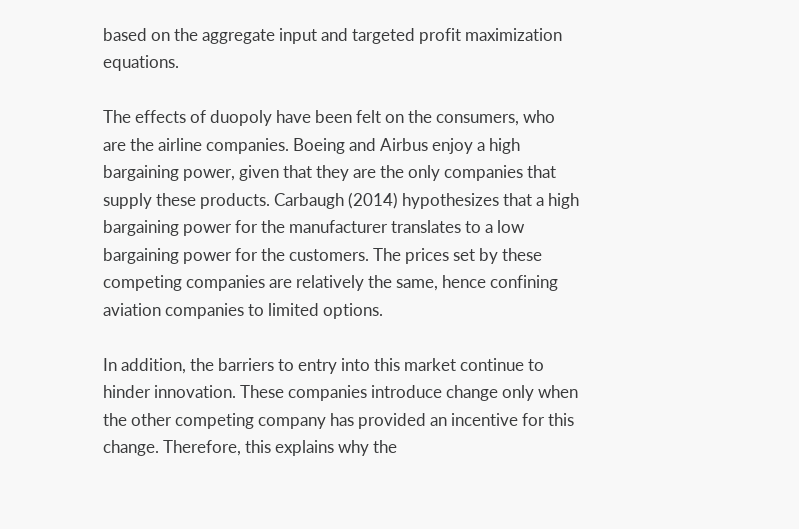based on the aggregate input and targeted profit maximization equations.

The effects of duopoly have been felt on the consumers, who are the airline companies. Boeing and Airbus enjoy a high bargaining power, given that they are the only companies that supply these products. Carbaugh (2014) hypothesizes that a high bargaining power for the manufacturer translates to a low bargaining power for the customers. The prices set by these competing companies are relatively the same, hence confining aviation companies to limited options.

In addition, the barriers to entry into this market continue to hinder innovation. These companies introduce change only when the other competing company has provided an incentive for this change. Therefore, this explains why the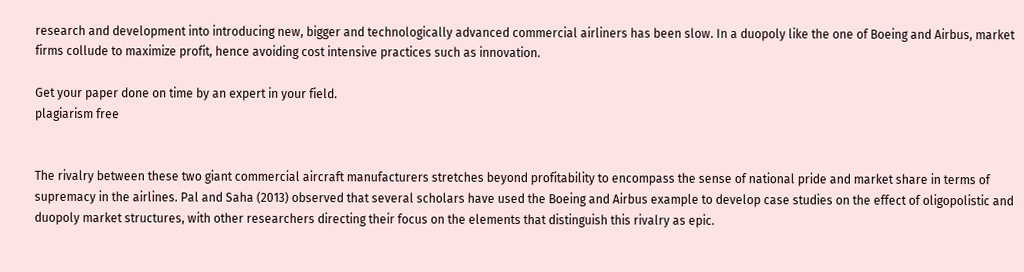research and development into introducing new, bigger and technologically advanced commercial airliners has been slow. In a duopoly like the one of Boeing and Airbus, market firms collude to maximize profit, hence avoiding cost intensive practices such as innovation.

Get your paper done on time by an expert in your field.
plagiarism free


The rivalry between these two giant commercial aircraft manufacturers stretches beyond profitability to encompass the sense of national pride and market share in terms of supremacy in the airlines. Pal and Saha (2013) observed that several scholars have used the Boeing and Airbus example to develop case studies on the effect of oligopolistic and duopoly market structures, with other researchers directing their focus on the elements that distinguish this rivalry as epic.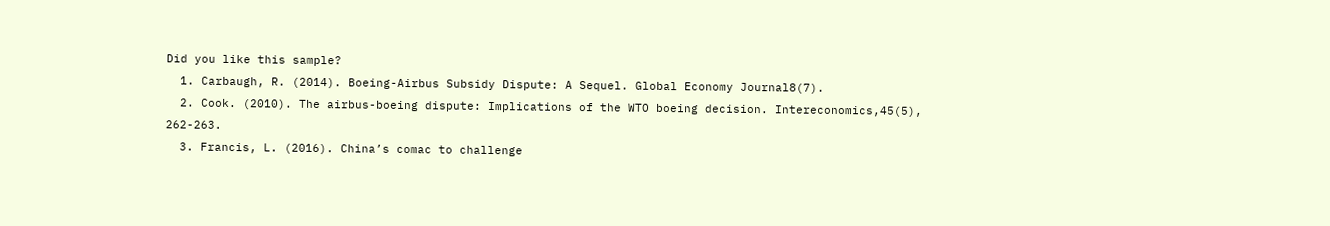Did you like this sample?
  1. Carbaugh, R. (2014). Boeing-Airbus Subsidy Dispute: A Sequel. Global Economy Journal8(7).
  2. Cook. (2010). The airbus-boeing dispute: Implications of the WTO boeing decision. Intereconomics,45(5), 262-263.
  3. Francis, L. (2016). China’s comac to challenge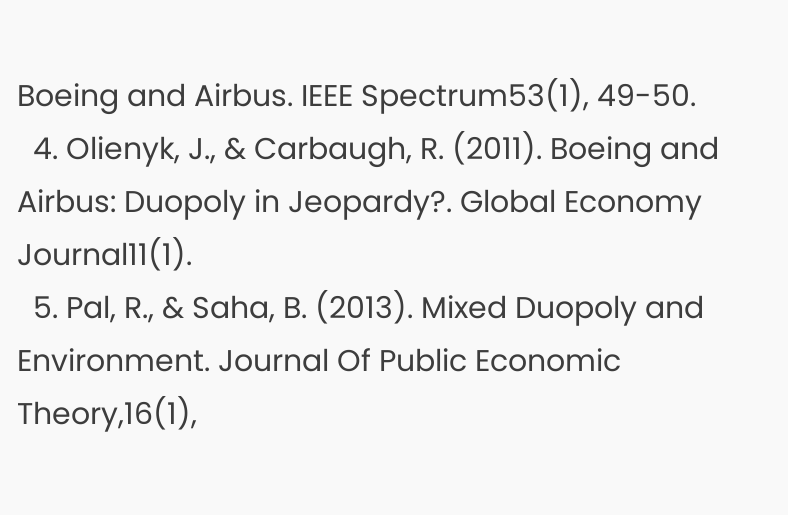Boeing and Airbus. IEEE Spectrum53(1), 49-50.
  4. Olienyk, J., & Carbaugh, R. (2011). Boeing and Airbus: Duopoly in Jeopardy?. Global Economy Journal11(1).
  5. Pal, R., & Saha, B. (2013). Mixed Duopoly and Environment. Journal Of Public Economic Theory,16(1),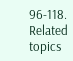96-118.
Related topics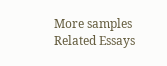More samples
Related Essays